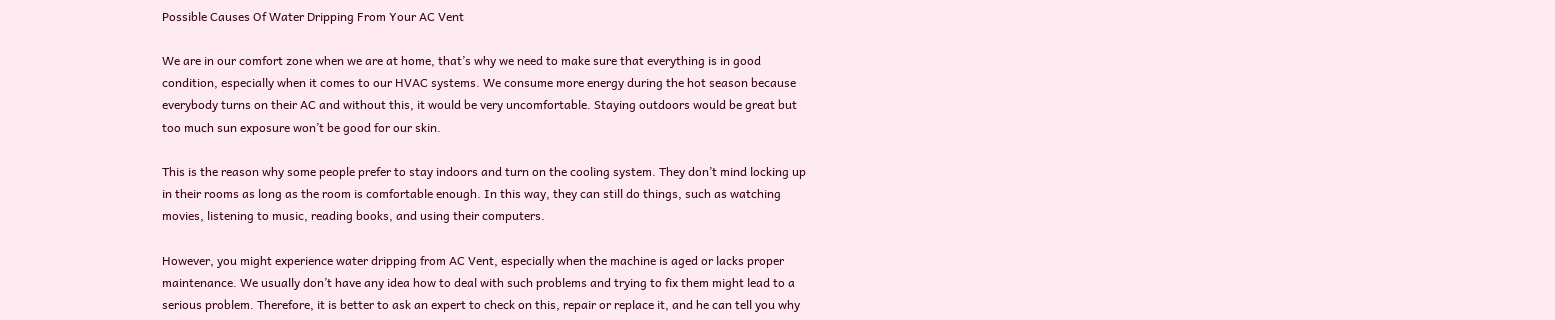Possible Causes Of Water Dripping From Your AC Vent

We are in our comfort zone when we are at home, that’s why we need to make sure that everything is in good condition, especially when it comes to our HVAC systems. We consume more energy during the hot season because everybody turns on their AC and without this, it would be very uncomfortable. Staying outdoors would be great but too much sun exposure won’t be good for our skin.

This is the reason why some people prefer to stay indoors and turn on the cooling system. They don’t mind locking up in their rooms as long as the room is comfortable enough. In this way, they can still do things, such as watching movies, listening to music, reading books, and using their computers.

However, you might experience water dripping from AC Vent, especially when the machine is aged or lacks proper maintenance. We usually don’t have any idea how to deal with such problems and trying to fix them might lead to a serious problem. Therefore, it is better to ask an expert to check on this, repair or replace it, and he can tell you why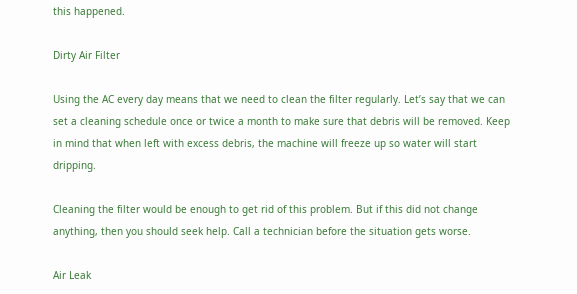this happened.

Dirty Air Filter

Using the AC every day means that we need to clean the filter regularly. Let’s say that we can set a cleaning schedule once or twice a month to make sure that debris will be removed. Keep in mind that when left with excess debris, the machine will freeze up so water will start dripping.

Cleaning the filter would be enough to get rid of this problem. But if this did not change anything, then you should seek help. Call a technician before the situation gets worse.

Air Leak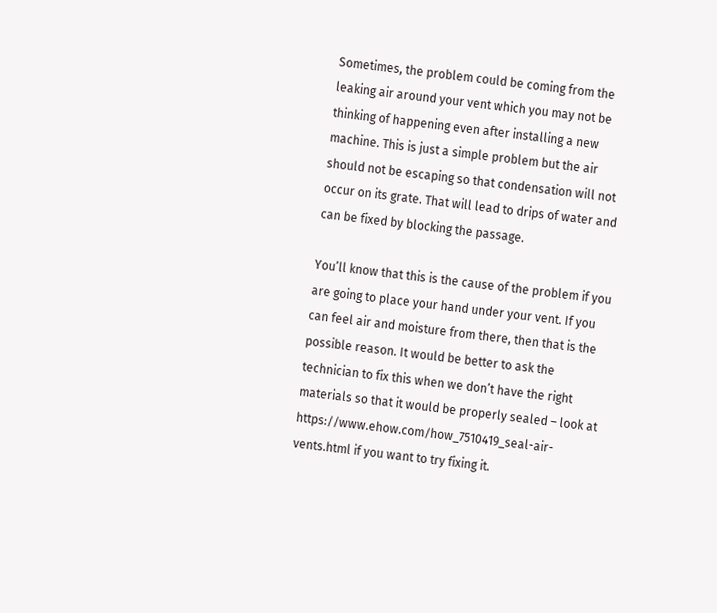Sometimes, the problem could be coming from the leaking air around your vent which you may not be thinking of happening even after installing a new machine. This is just a simple problem but the air should not be escaping so that condensation will not occur on its grate. That will lead to drips of water and can be fixed by blocking the passage.

You’ll know that this is the cause of the problem if you are going to place your hand under your vent. If you can feel air and moisture from there, then that is the possible reason. It would be better to ask the technician to fix this when we don’t have the right materials so that it would be properly sealed – look at https://www.ehow.com/how_7510419_seal-air-vents.html if you want to try fixing it.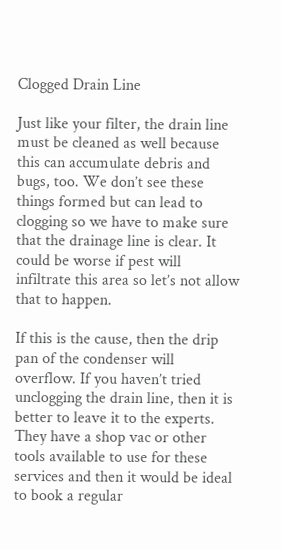Clogged Drain Line

Just like your filter, the drain line must be cleaned as well because this can accumulate debris and bugs, too. We don’t see these things formed but can lead to clogging so we have to make sure that the drainage line is clear. It could be worse if pest will infiltrate this area so let’s not allow that to happen.

If this is the cause, then the drip pan of the condenser will overflow. If you haven’t tried unclogging the drain line, then it is better to leave it to the experts. They have a shop vac or other tools available to use for these services and then it would be ideal to book a regular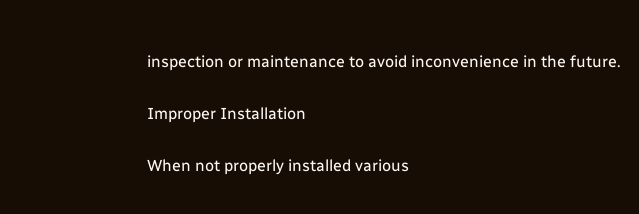inspection or maintenance to avoid inconvenience in the future.

Improper Installation

When not properly installed various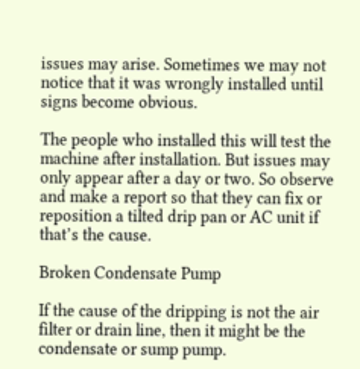issues may arise. Sometimes we may not notice that it was wrongly installed until signs become obvious.

The people who installed this will test the machine after installation. But issues may only appear after a day or two. So observe and make a report so that they can fix or reposition a tilted drip pan or AC unit if that’s the cause.

Broken Condensate Pump

If the cause of the dripping is not the air filter or drain line, then it might be the condensate or sump pump.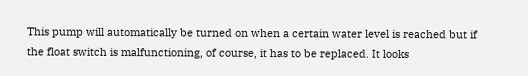This pump will automatically be turned on when a certain water level is reached but if the float switch is malfunctioning, of course, it has to be replaced. It looks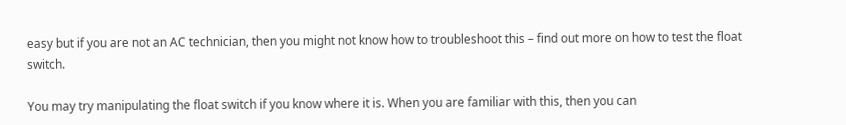easy but if you are not an AC technician, then you might not know how to troubleshoot this – find out more on how to test the float switch.

You may try manipulating the float switch if you know where it is. When you are familiar with this, then you can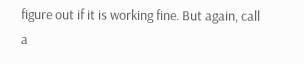figure out if it is working fine. But again, call a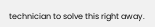technician to solve this right away.